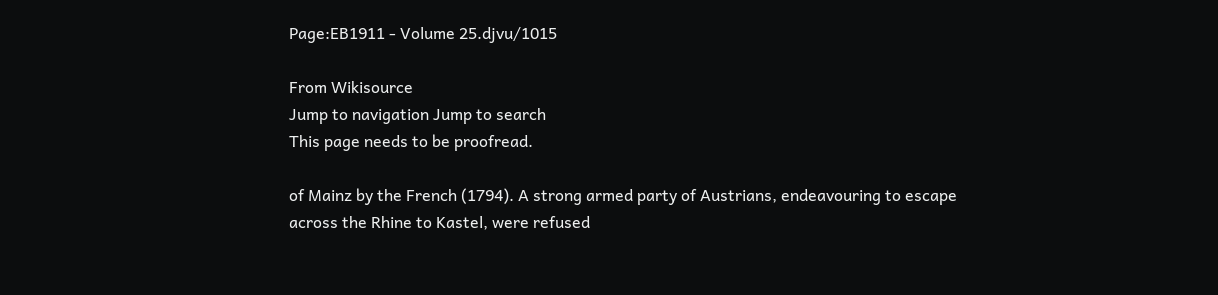Page:EB1911 - Volume 25.djvu/1015

From Wikisource
Jump to navigation Jump to search
This page needs to be proofread.

of Mainz by the French (1794). A strong armed party of Austrians, endeavouring to escape across the Rhine to Kastel, were refused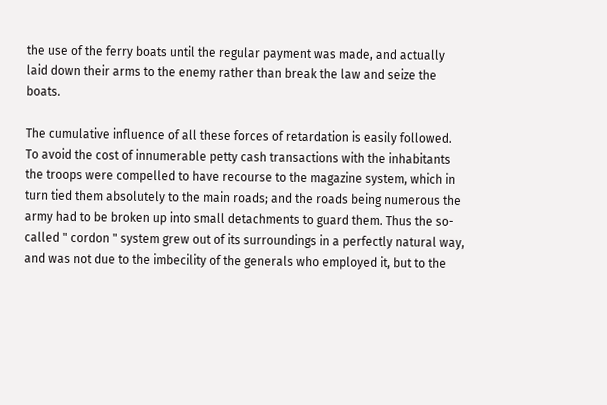the use of the ferry boats until the regular payment was made, and actually laid down their arms to the enemy rather than break the law and seize the boats.

The cumulative influence of all these forces of retardation is easily followed. To avoid the cost of innumerable petty cash transactions with the inhabitants the troops were compelled to have recourse to the magazine system, which in turn tied them absolutely to the main roads; and the roads being numerous the army had to be broken up into small detachments to guard them. Thus the so-called " cordon " system grew out of its surroundings in a perfectly natural way, and was not due to the imbecility of the generals who employed it, but to the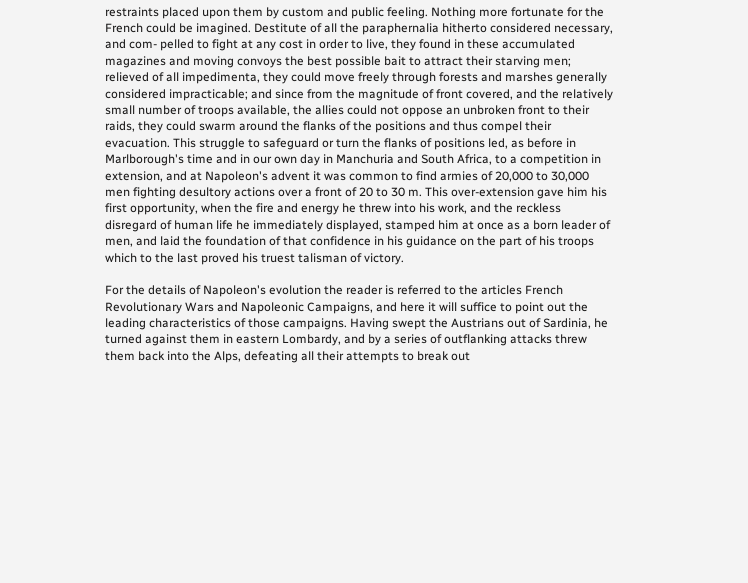restraints placed upon them by custom and public feeling. Nothing more fortunate for the French could be imagined. Destitute of all the paraphernalia hitherto considered necessary, and com- pelled to fight at any cost in order to live, they found in these accumulated magazines and moving convoys the best possible bait to attract their starving men; relieved of all impedimenta, they could move freely through forests and marshes generally considered impracticable; and since from the magnitude of front covered, and the relatively small number of troops available, the allies could not oppose an unbroken front to their raids, they could swarm around the flanks of the positions and thus compel their evacuation. This struggle to safeguard or turn the flanks of positions led, as before in Marlborough's time and in our own day in Manchuria and South Africa, to a competition in extension, and at Napoleon's advent it was common to find armies of 20,000 to 30,000 men fighting desultory actions over a front of 20 to 30 m. This over-extension gave him his first opportunity, when the fire and energy he threw into his work, and the reckless disregard of human life he immediately displayed, stamped him at once as a born leader of men, and laid the foundation of that confidence in his guidance on the part of his troops which to the last proved his truest talisman of victory.

For the details of Napoleon's evolution the reader is referred to the articles French Revolutionary Wars and Napoleonic Campaigns, and here it will suffice to point out the leading characteristics of those campaigns. Having swept the Austrians out of Sardinia, he turned against them in eastern Lombardy, and by a series of outflanking attacks threw them back into the Alps, defeating all their attempts to break out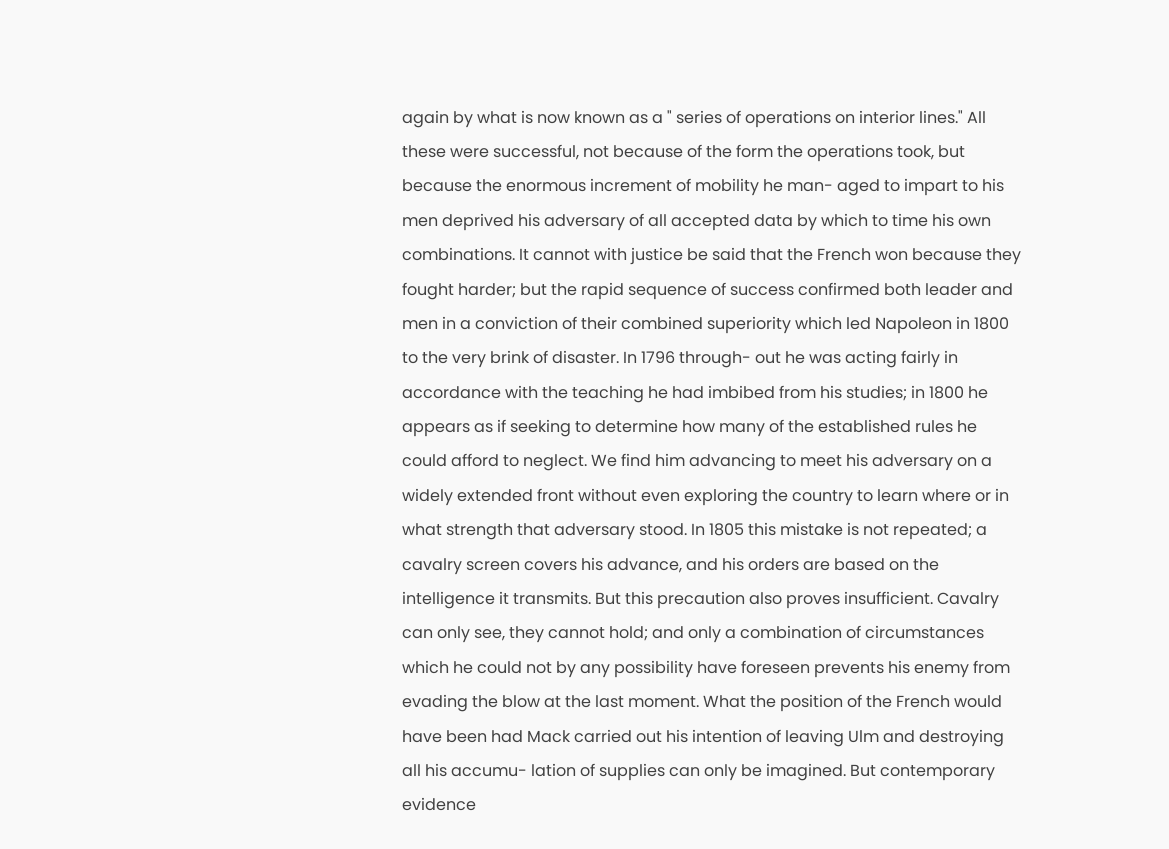again by what is now known as a " series of operations on interior lines." All these were successful, not because of the form the operations took, but because the enormous increment of mobility he man- aged to impart to his men deprived his adversary of all accepted data by which to time his own combinations. It cannot with justice be said that the French won because they fought harder; but the rapid sequence of success confirmed both leader and men in a conviction of their combined superiority which led Napoleon in 1800 to the very brink of disaster. In 1796 through- out he was acting fairly in accordance with the teaching he had imbibed from his studies; in 1800 he appears as if seeking to determine how many of the established rules he could afford to neglect. We find him advancing to meet his adversary on a widely extended front without even exploring the country to learn where or in what strength that adversary stood. In 1805 this mistake is not repeated; a cavalry screen covers his advance, and his orders are based on the intelligence it transmits. But this precaution also proves insufficient. Cavalry can only see, they cannot hold; and only a combination of circumstances which he could not by any possibility have foreseen prevents his enemy from evading the blow at the last moment. What the position of the French would have been had Mack carried out his intention of leaving Ulm and destroying all his accumu- lation of supplies can only be imagined. But contemporary evidence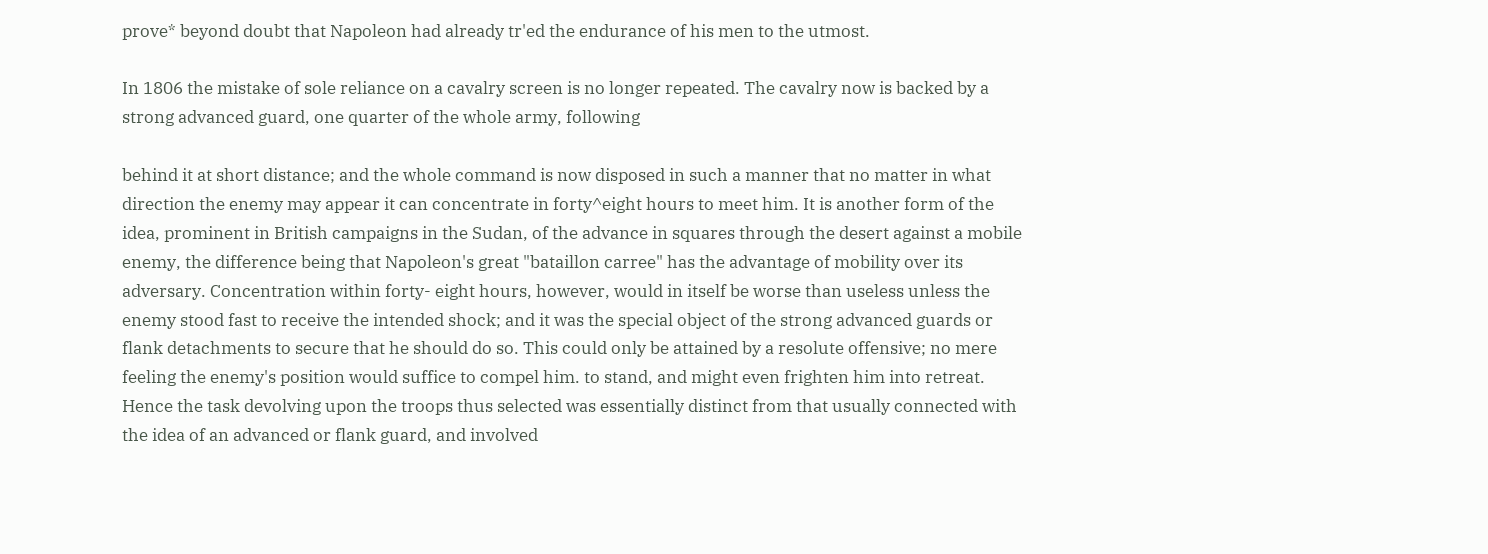prove* beyond doubt that Napoleon had already tr'ed the endurance of his men to the utmost.

In 1806 the mistake of sole reliance on a cavalry screen is no longer repeated. The cavalry now is backed by a strong advanced guard, one quarter of the whole army, following

behind it at short distance; and the whole command is now disposed in such a manner that no matter in what direction the enemy may appear it can concentrate in forty^eight hours to meet him. It is another form of the idea, prominent in British campaigns in the Sudan, of the advance in squares through the desert against a mobile enemy, the difference being that Napoleon's great "bataillon carree" has the advantage of mobility over its adversary. Concentration within forty- eight hours, however, would in itself be worse than useless unless the enemy stood fast to receive the intended shock; and it was the special object of the strong advanced guards or flank detachments to secure that he should do so. This could only be attained by a resolute offensive; no mere feeling the enemy's position would suffice to compel him. to stand, and might even frighten him into retreat. Hence the task devolving upon the troops thus selected was essentially distinct from that usually connected with the idea of an advanced or flank guard, and involved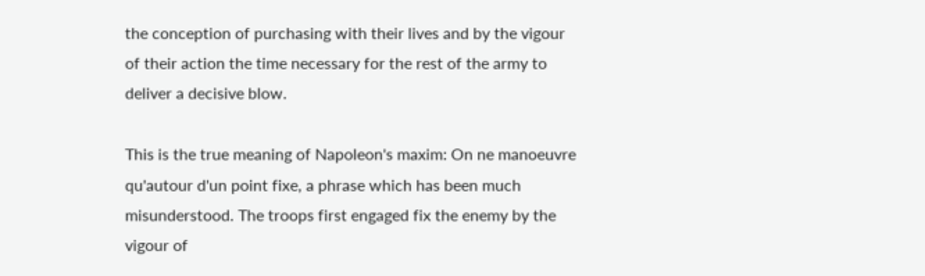the conception of purchasing with their lives and by the vigour of their action the time necessary for the rest of the army to deliver a decisive blow.

This is the true meaning of Napoleon's maxim: On ne manoeuvre qu'autour d'un point fixe, a phrase which has been much misunderstood. The troops first engaged fix the enemy by the vigour of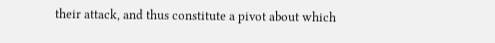their attack, and thus constitute a pivot about which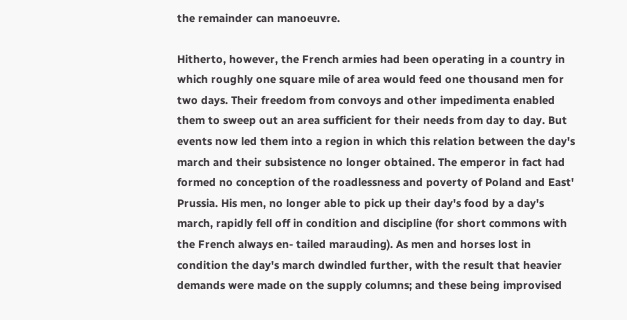the remainder can manoeuvre.

Hitherto, however, the French armies had been operating in a country in which roughly one square mile of area would feed one thousand men for two days. Their freedom from convoys and other impedimenta enabled them to sweep out an area sufficient for their needs from day to day. But events now led them into a region in which this relation between the day's march and their subsistence no longer obtained. The emperor in fact had formed no conception of the roadlessness and poverty of Poland and East' Prussia. His men, no longer able to pick up their day's food by a day's march, rapidly fell off in condition and discipline (for short commons with the French always en- tailed marauding). As men and horses lost in condition the day's march dwindled further, with the result that heavier demands were made on the supply columns; and these being improvised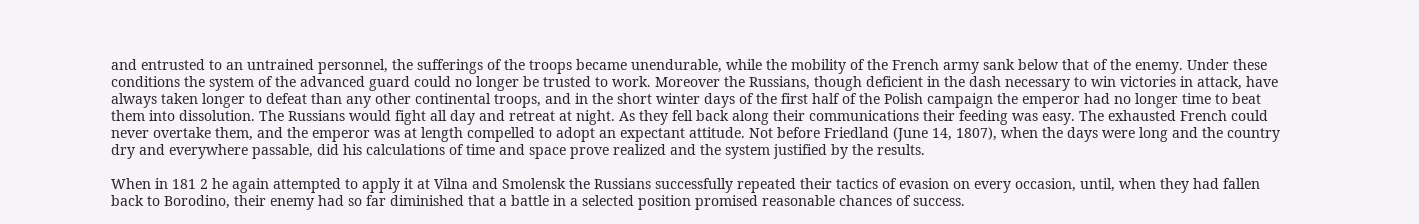and entrusted to an untrained personnel, the sufferings of the troops became unendurable, while the mobility of the French army sank below that of the enemy. Under these conditions the system of the advanced guard could no longer be trusted to work. Moreover the Russians, though deficient in the dash necessary to win victories in attack, have always taken longer to defeat than any other continental troops, and in the short winter days of the first half of the Polish campaign the emperor had no longer time to beat them into dissolution. The Russians would fight all day and retreat at night. As they fell back along their communications their feeding was easy. The exhausted French could never overtake them, and the emperor was at length compelled to adopt an expectant attitude. Not before Friedland (June 14, 1807), when the days were long and the country dry and everywhere passable, did his calculations of time and space prove realized and the system justified by the results.

When in 181 2 he again attempted to apply it at Vilna and Smolensk the Russians successfully repeated their tactics of evasion on every occasion, until, when they had fallen back to Borodino, their enemy had so far diminished that a battle in a selected position promised reasonable chances of success.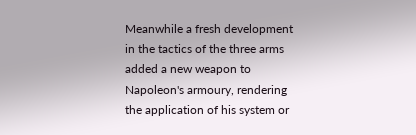Meanwhile a fresh development in the tactics of the three arms added a new weapon to Napoleon's armoury, rendering the application of his system or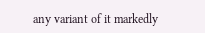any variant of it markedly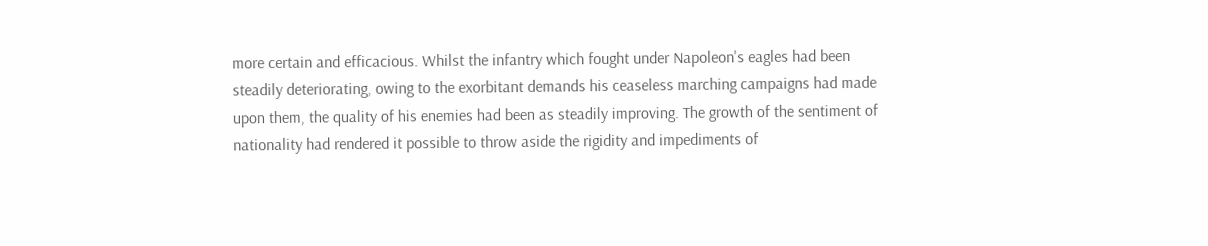more certain and efficacious. Whilst the infantry which fought under Napoleon's eagles had been steadily deteriorating, owing to the exorbitant demands his ceaseless marching campaigns had made upon them, the quality of his enemies had been as steadily improving. The growth of the sentiment of nationality had rendered it possible to throw aside the rigidity and impediments of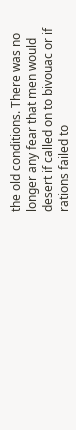the old conditions. There was no longer any fear that men would desert if called on to bivouac or if rations failed to